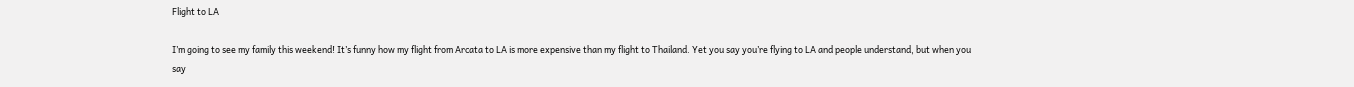Flight to LA

I’m going to see my family this weekend! It’s funny how my flight from Arcata to LA is more expensive than my flight to Thailand. Yet you say you’re flying to LA and people understand, but when you say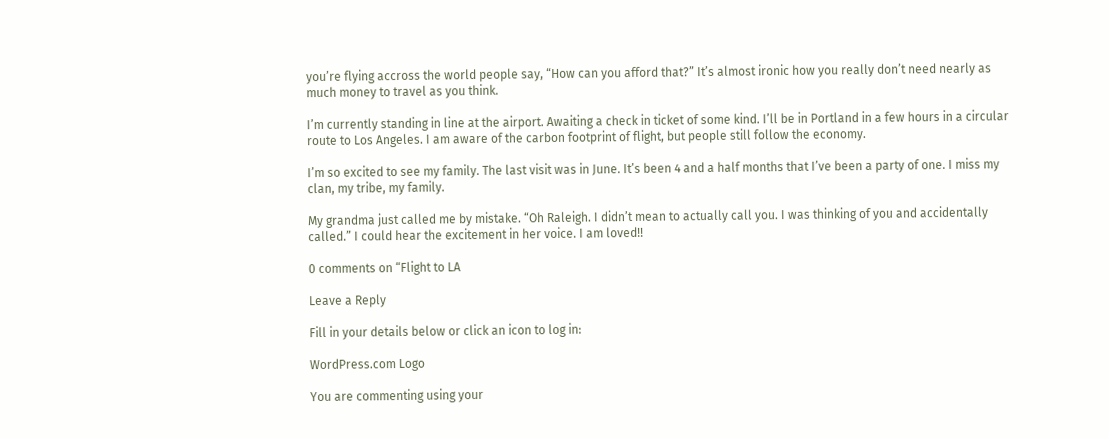you’re flying accross the world people say, “How can you afford that?” It’s almost ironic how you really don’t need nearly as much money to travel as you think.

I’m currently standing in line at the airport. Awaiting a check in ticket of some kind. I’ll be in Portland in a few hours in a circular route to Los Angeles. I am aware of the carbon footprint of flight, but people still follow the economy.

I’m so excited to see my family. The last visit was in June. It’s been 4 and a half months that I’ve been a party of one. I miss my clan, my tribe, my family.

My grandma just called me by mistake. “Oh Raleigh. I didn’t mean to actually call you. I was thinking of you and accidentally called.” I could hear the excitement in her voice. I am loved!!

0 comments on “Flight to LA

Leave a Reply

Fill in your details below or click an icon to log in:

WordPress.com Logo

You are commenting using your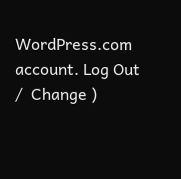WordPress.com account. Log Out /  Change )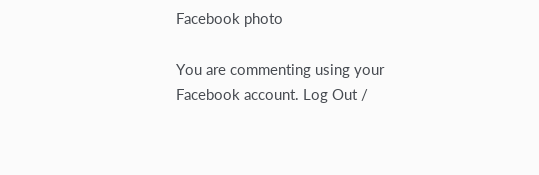Facebook photo

You are commenting using your Facebook account. Log Out /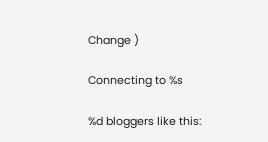Change )

Connecting to %s

%d bloggers like this: